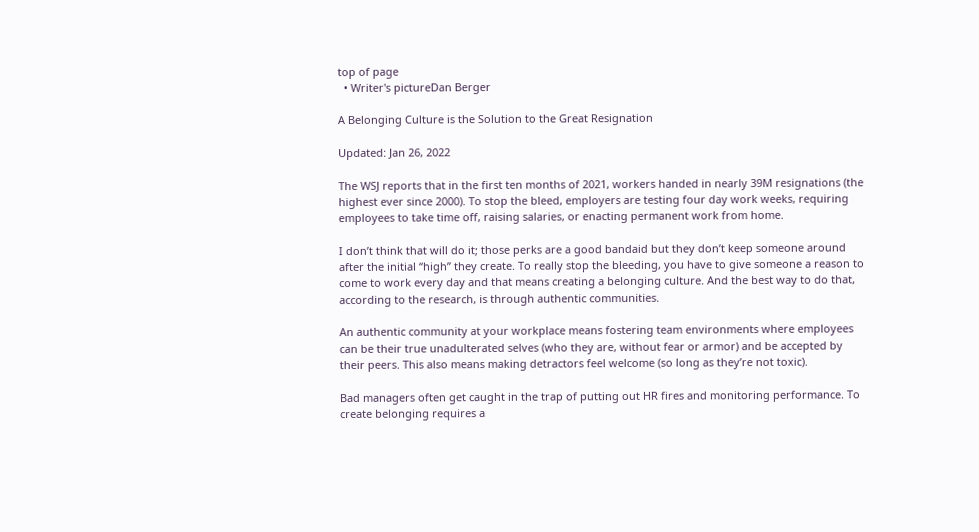top of page
  • Writer's pictureDan Berger

A Belonging Culture is the Solution to the Great Resignation

Updated: Jan 26, 2022

The WSJ reports that in the first ten months of 2021, workers handed in nearly 39M resignations (the highest ever since 2000). To stop the bleed, employers are testing four day work weeks, requiring employees to take time off, raising salaries, or enacting permanent work from home.

I don’t think that will do it; those perks are a good bandaid but they don’t keep someone around after the initial “high” they create. To really stop the bleeding, you have to give someone a reason to come to work every day and that means creating a belonging culture. And the best way to do that, according to the research, is through authentic communities.

An authentic community at your workplace means fostering team environments where employees can be their true unadulterated selves (who they are, without fear or armor) and be accepted by their peers. This also means making detractors feel welcome (so long as they’re not toxic).

Bad managers often get caught in the trap of putting out HR fires and monitoring performance. To create belonging requires a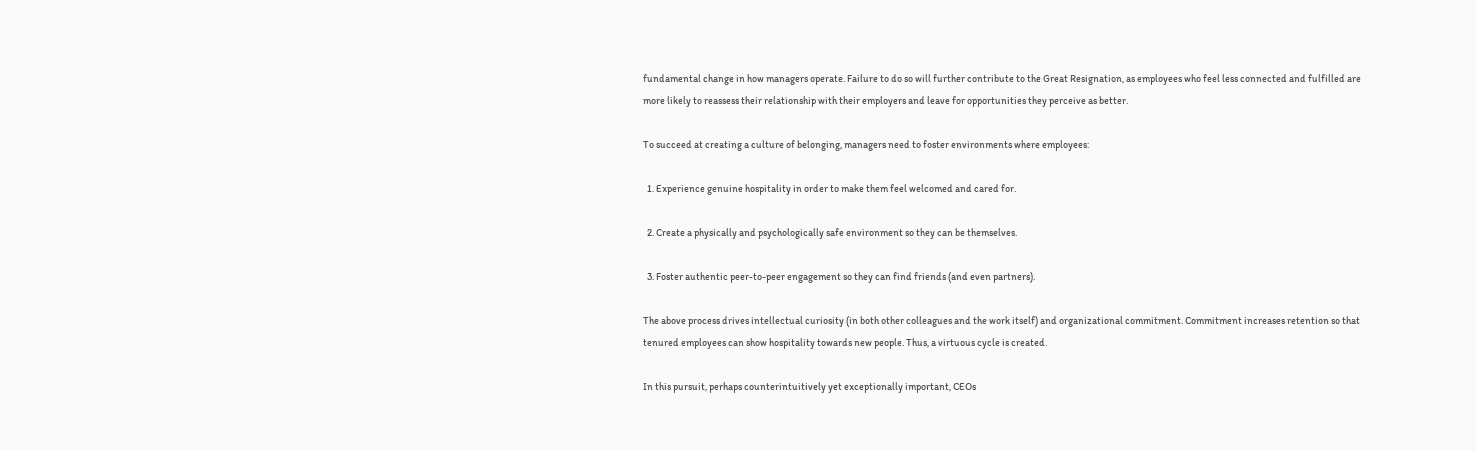fundamental change in how managers operate. Failure to do so will further contribute to the Great Resignation, as employees who feel less connected and fulfilled are more likely to reassess their relationship with their employers and leave for opportunities they perceive as better.

To succeed at creating a culture of belonging, managers need to foster environments where employees:

  1. Experience genuine hospitality in order to make them feel welcomed and cared for.

  2. Create a physically and psychologically safe environment so they can be themselves.

  3. Foster authentic peer-to-peer engagement so they can find friends (and even partners).

The above process drives intellectual curiosity (in both other colleagues and the work itself) and organizational commitment. Commitment increases retention so that tenured employees can show hospitality towards new people. Thus, a virtuous cycle is created.

In this pursuit, perhaps counterintuitively yet exceptionally important, CEOs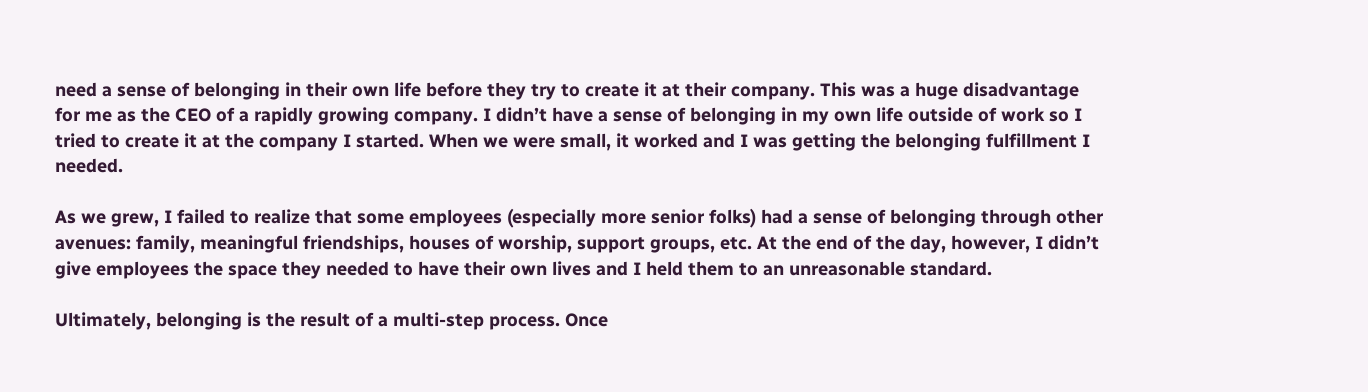need a sense of belonging in their own life before they try to create it at their company. This was a huge disadvantage for me as the CEO of a rapidly growing company. I didn’t have a sense of belonging in my own life outside of work so I tried to create it at the company I started. When we were small, it worked and I was getting the belonging fulfillment I needed.

As we grew, I failed to realize that some employees (especially more senior folks) had a sense of belonging through other avenues: family, meaningful friendships, houses of worship, support groups, etc. At the end of the day, however, I didn’t give employees the space they needed to have their own lives and I held them to an unreasonable standard.

Ultimately, belonging is the result of a multi-step process. Once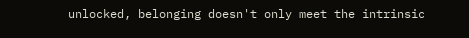unlocked, belonging doesn't only meet the intrinsic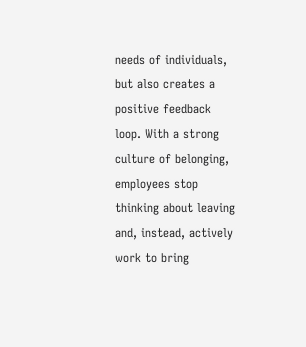needs of individuals, but also creates a positive feedback loop. With a strong culture of belonging, employees stop thinking about leaving and, instead, actively work to bring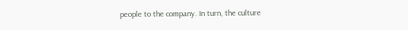people to the company. In turn, the culture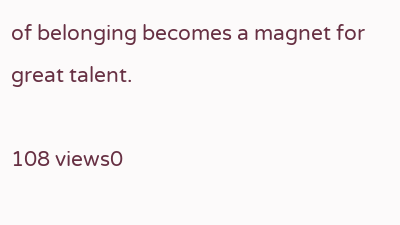of belonging becomes a magnet for great talent.

108 views0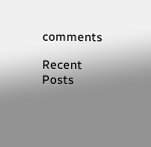comments

Recent Posts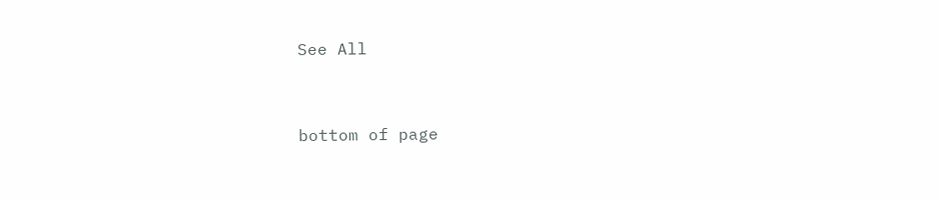See All


bottom of page